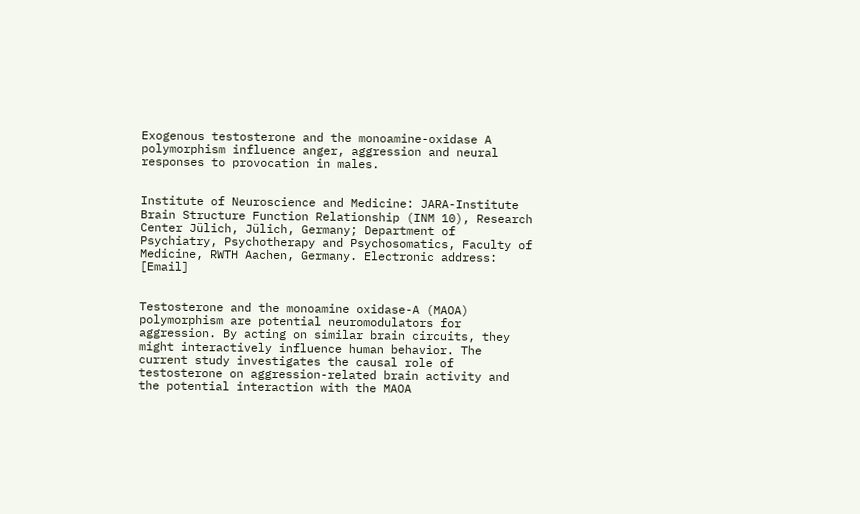Exogenous testosterone and the monoamine-oxidase A polymorphism influence anger, aggression and neural responses to provocation in males.


Institute of Neuroscience and Medicine: JARA-Institute Brain Structure Function Relationship (INM 10), Research Center Jülich, Jülich, Germany; Department of Psychiatry, Psychotherapy and Psychosomatics, Faculty of Medicine, RWTH Aachen, Germany. Electronic address: [Email]


Testosterone and the monoamine oxidase-A (MAOA) polymorphism are potential neuromodulators for aggression. By acting on similar brain circuits, they might interactively influence human behavior. The current study investigates the causal role of testosterone on aggression-related brain activity and the potential interaction with the MAOA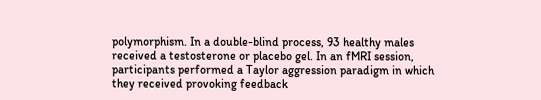polymorphism. In a double-blind process, 93 healthy males received a testosterone or placebo gel. In an fMRI session, participants performed a Taylor aggression paradigm in which they received provoking feedback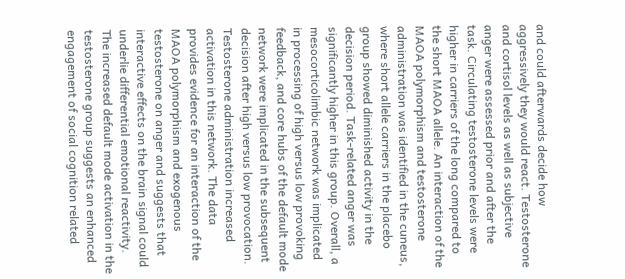and could afterwards decide how aggressively they would react. Testosterone and cortisol levels as well as subjective anger were assessed prior and after the task. Circulating testosterone levels were higher in carriers of the long compared to the short MAOA allele. An interaction of the MAOA polymorphism and testosterone administration was identified in the cuneus, where short allele carriers in the placebo group showed diminished activity in the decision period. Task-related anger was significantly higher in this group. Overall, a mesocorticolimbic network was implicated in processing of high versus low provoking feedback, and core hubs of the default mode network were implicated in the subsequent decision after high versus low provocation. Testosterone administration increased activation in this network. The data provides evidence for an interaction of the MAOA polymorphism and exogenous testosterone on anger and suggests that interactive effects on the brain signal could underlie differential emotional reactivity. The increased default mode activation in the testosterone group suggests an enhanced engagement of social cognition related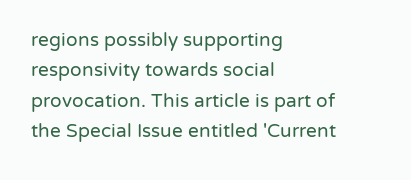regions possibly supporting responsivity towards social provocation. This article is part of the Special Issue entitled 'Current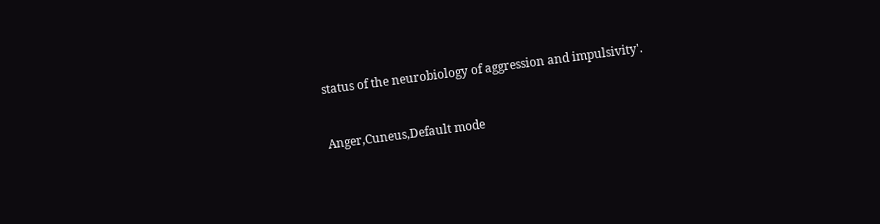status of the neurobiology of aggression and impulsivity'.


Anger,Cuneus,Default mode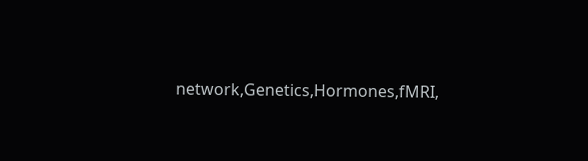network,Genetics,Hormones,fMRI,